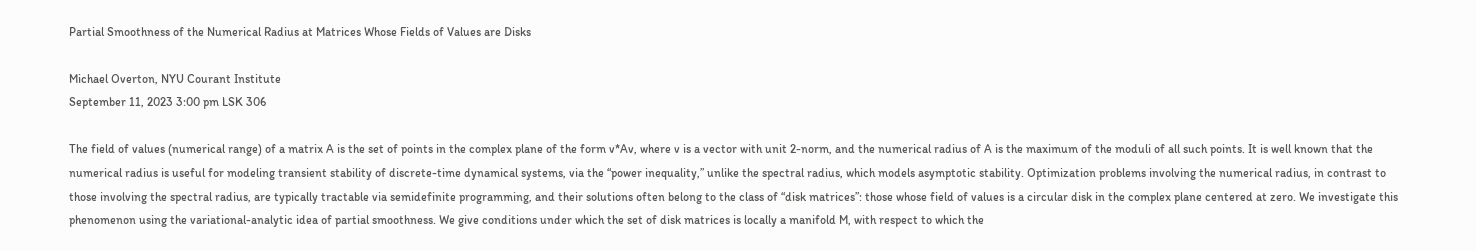Partial Smoothness of the Numerical Radius at Matrices Whose Fields of Values are Disks

Michael Overton, NYU Courant Institute
September 11, 2023 3:00 pm LSK 306

The field of values (numerical range) of a matrix A is the set of points in the complex plane of the form v*Av, where v is a vector with unit 2-norm, and the numerical radius of A is the maximum of the moduli of all such points. It is well known that the numerical radius is useful for modeling transient stability of discrete-time dynamical systems, via the “power inequality,” unlike the spectral radius, which models asymptotic stability. Optimization problems involving the numerical radius, in contrast to those involving the spectral radius, are typically tractable via semidefinite programming, and their solutions often belong to the class of “disk matrices”: those whose field of values is a circular disk in the complex plane centered at zero. We investigate this phenomenon using the variational-analytic idea of partial smoothness. We give conditions under which the set of disk matrices is locally a manifold M, with respect to which the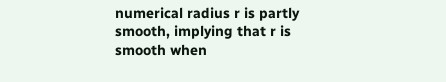numerical radius r is partly smooth, implying that r is smooth when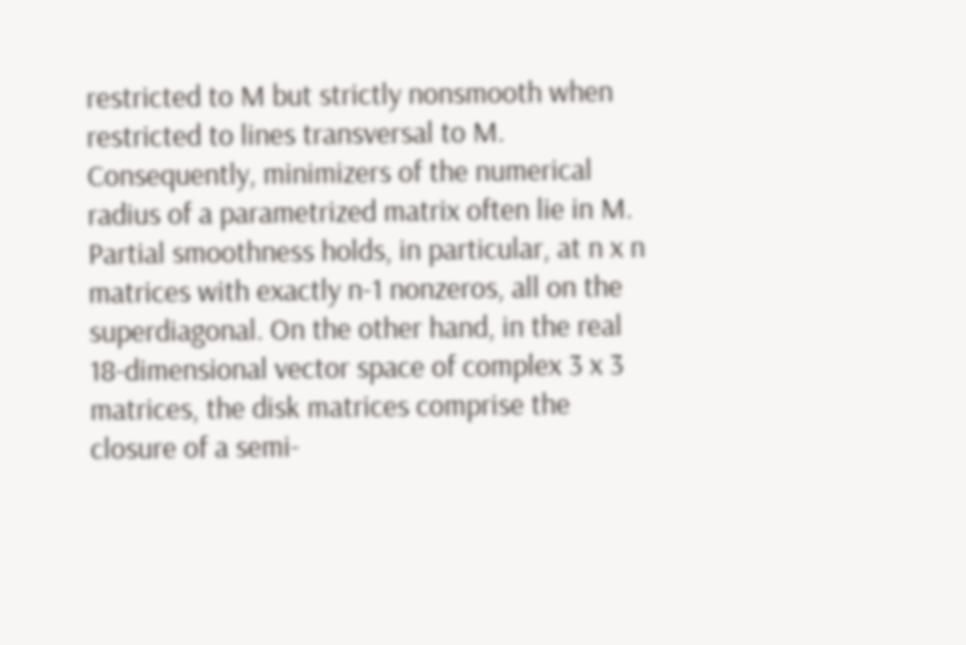restricted to M but strictly nonsmooth when restricted to lines transversal to M. Consequently, minimizers of the numerical radius of a parametrized matrix often lie in M. Partial smoothness holds, in particular, at n x n matrices with exactly n-1 nonzeros, all on the superdiagonal. On the other hand, in the real 18-dimensional vector space of complex 3 x 3 matrices, the disk matrices comprise the closure of a semi-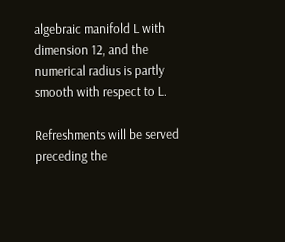algebraic manifold L with dimension 12, and the numerical radius is partly smooth with respect to L.

Refreshments will be served preceding the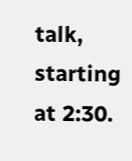talk, starting at 2:30.